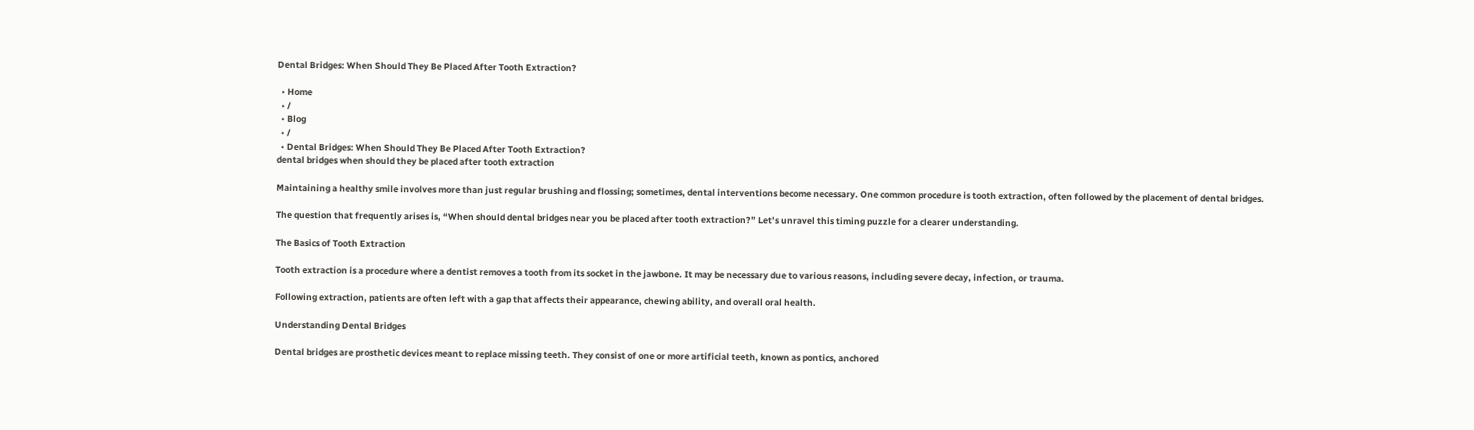Dental Bridges: When Should They Be Placed After Tooth Extraction?

  • Home
  • /
  • Blog
  • /
  • Dental Bridges: When Should They Be Placed After Tooth Extraction?
dental bridges when should they be placed after tooth extraction

Maintaining a healthy smile involves more than just regular brushing and flossing; sometimes, dental interventions become necessary. One common procedure is tooth extraction, often followed by the placement of dental bridges.

The question that frequently arises is, “When should dental bridges near you be placed after tooth extraction?” Let’s unravel this timing puzzle for a clearer understanding.

The Basics of Tooth Extraction

Tooth extraction is a procedure where a dentist removes a tooth from its socket in the jawbone. It may be necessary due to various reasons, including severe decay, infection, or trauma.

Following extraction, patients are often left with a gap that affects their appearance, chewing ability, and overall oral health.

Understanding Dental Bridges

Dental bridges are prosthetic devices meant to replace missing teeth. They consist of one or more artificial teeth, known as pontics, anchored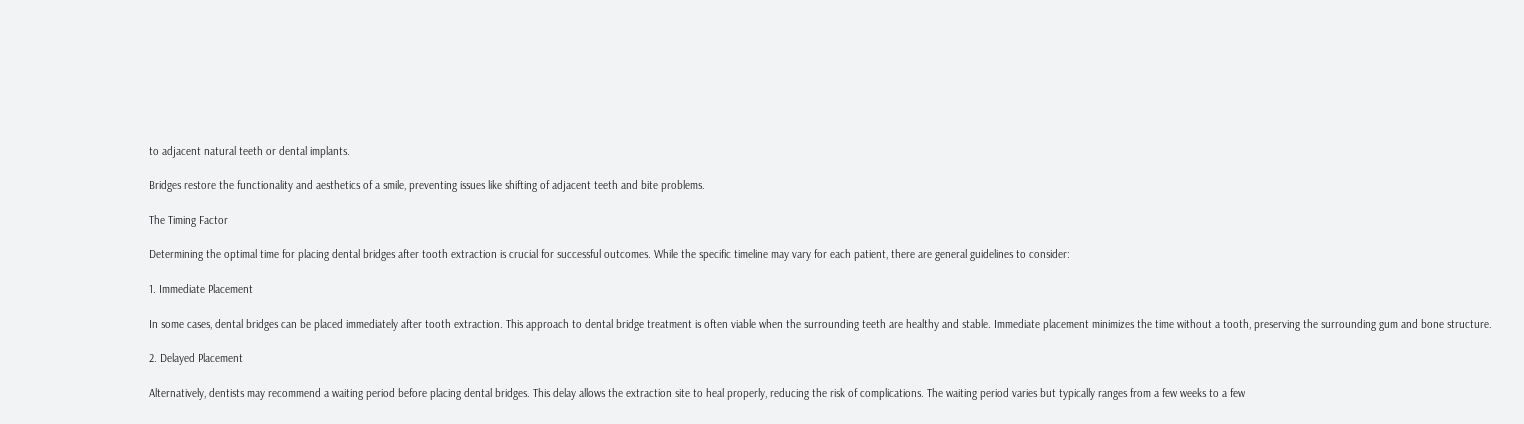to adjacent natural teeth or dental implants.

Bridges restore the functionality and aesthetics of a smile, preventing issues like shifting of adjacent teeth and bite problems.

The Timing Factor

Determining the optimal time for placing dental bridges after tooth extraction is crucial for successful outcomes. While the specific timeline may vary for each patient, there are general guidelines to consider:

1. Immediate Placement

In some cases, dental bridges can be placed immediately after tooth extraction. This approach to dental bridge treatment is often viable when the surrounding teeth are healthy and stable. Immediate placement minimizes the time without a tooth, preserving the surrounding gum and bone structure.

2. Delayed Placement

Alternatively, dentists may recommend a waiting period before placing dental bridges. This delay allows the extraction site to heal properly, reducing the risk of complications. The waiting period varies but typically ranges from a few weeks to a few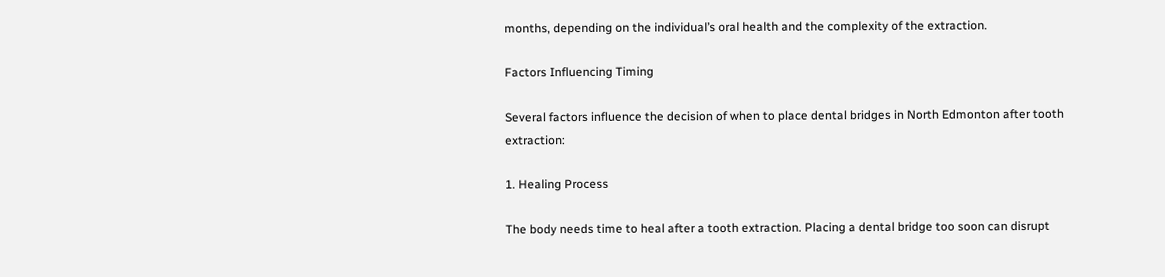months, depending on the individual’s oral health and the complexity of the extraction.

Factors Influencing Timing

Several factors influence the decision of when to place dental bridges in North Edmonton after tooth extraction:

1. Healing Process

The body needs time to heal after a tooth extraction. Placing a dental bridge too soon can disrupt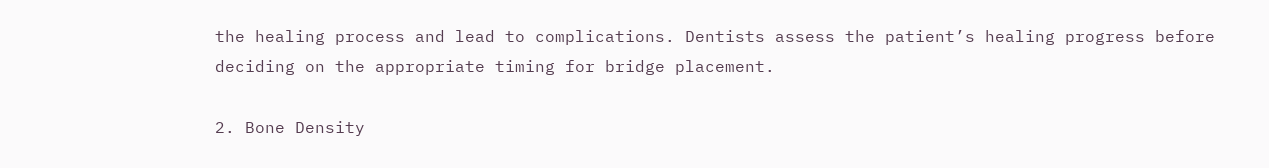the healing process and lead to complications. Dentists assess the patient’s healing progress before deciding on the appropriate timing for bridge placement.

2. Bone Density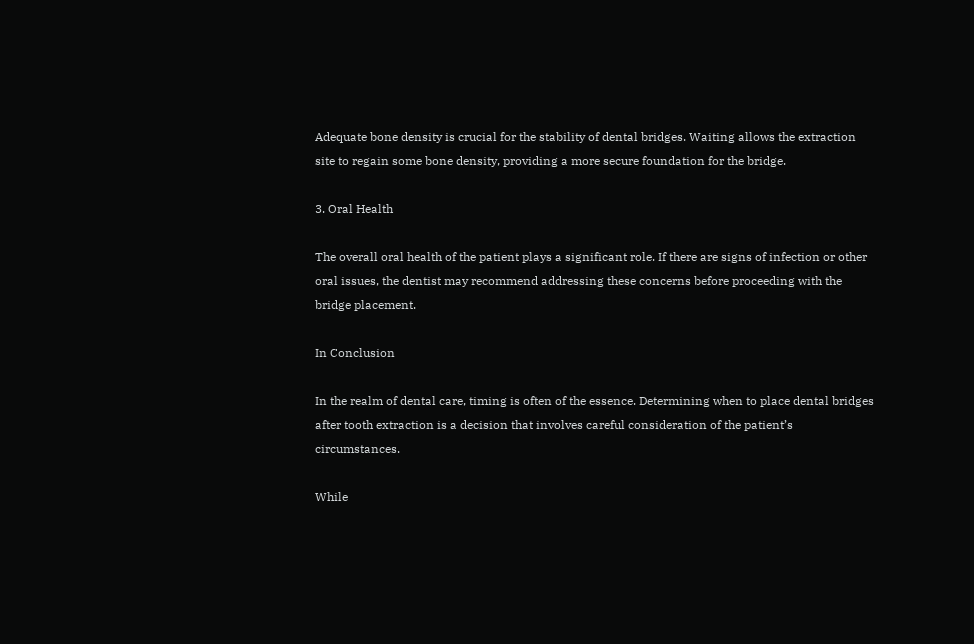Adequate bone density is crucial for the stability of dental bridges. Waiting allows the extraction site to regain some bone density, providing a more secure foundation for the bridge.

3. Oral Health

The overall oral health of the patient plays a significant role. If there are signs of infection or other oral issues, the dentist may recommend addressing these concerns before proceeding with the bridge placement.

In Conclusion

In the realm of dental care, timing is often of the essence. Determining when to place dental bridges after tooth extraction is a decision that involves careful consideration of the patient’s circumstances.

While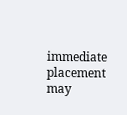immediate placement may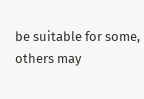be suitable for some, others may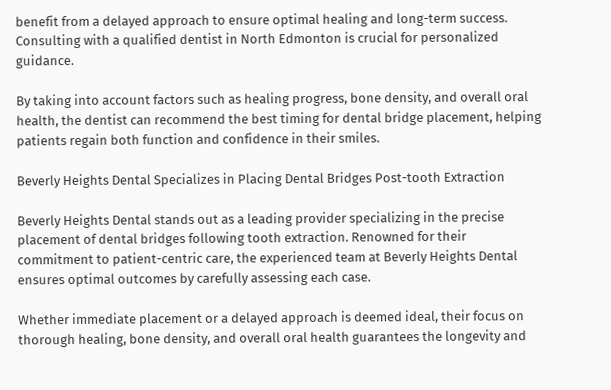benefit from a delayed approach to ensure optimal healing and long-term success. Consulting with a qualified dentist in North Edmonton is crucial for personalized guidance.

By taking into account factors such as healing progress, bone density, and overall oral health, the dentist can recommend the best timing for dental bridge placement, helping patients regain both function and confidence in their smiles.

Beverly Heights Dental Specializes in Placing Dental Bridges Post-tooth Extraction

Beverly Heights Dental stands out as a leading provider specializing in the precise placement of dental bridges following tooth extraction. Renowned for their commitment to patient-centric care, the experienced team at Beverly Heights Dental ensures optimal outcomes by carefully assessing each case.

Whether immediate placement or a delayed approach is deemed ideal, their focus on thorough healing, bone density, and overall oral health guarantees the longevity and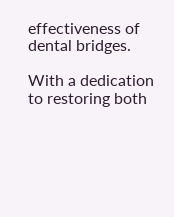effectiveness of dental bridges.

With a dedication to restoring both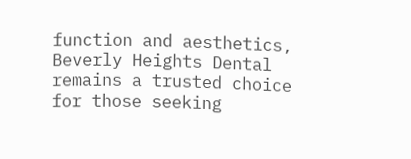function and aesthetics, Beverly Heights Dental remains a trusted choice for those seeking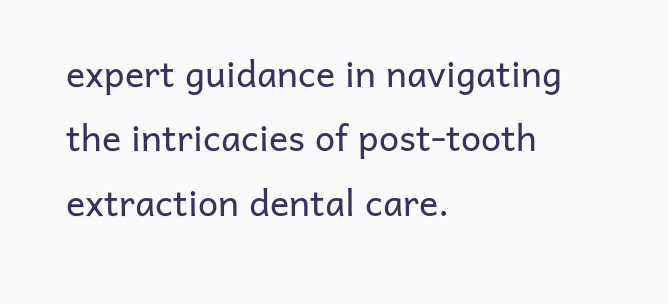expert guidance in navigating the intricacies of post-tooth extraction dental care.